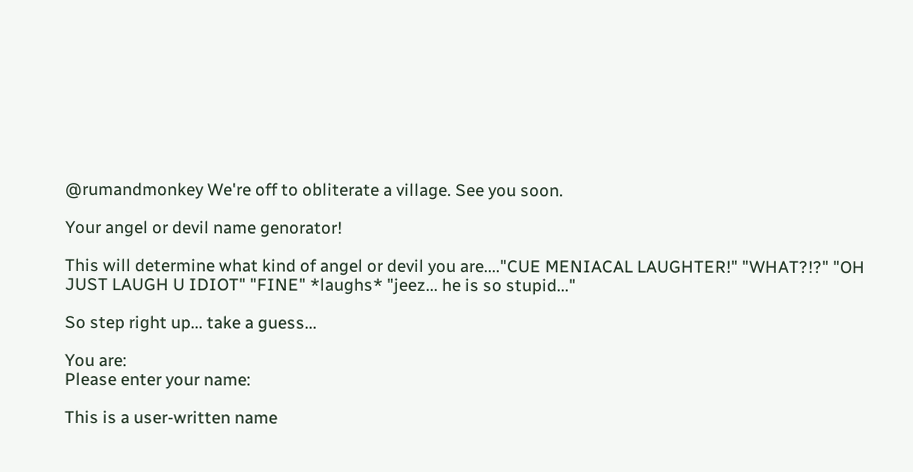@rumandmonkey We're off to obliterate a village. See you soon.

Your angel or devil name genorator!

This will determine what kind of angel or devil you are...."CUE MENIACAL LAUGHTER!" "WHAT?!?" "OH JUST LAUGH U IDIOT" "FINE" *laughs* "jeez... he is so stupid..."

So step right up... take a guess...

You are:
Please enter your name:

This is a user-written name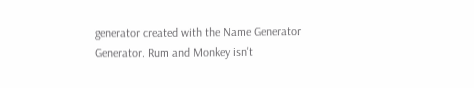generator created with the Name Generator Generator. Rum and Monkey isn't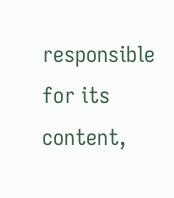responsible for its content,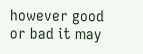however good or bad it may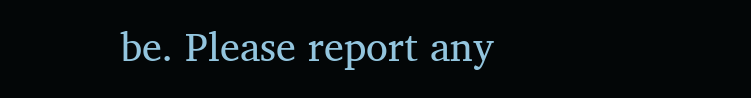be. Please report any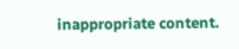inappropriate content.